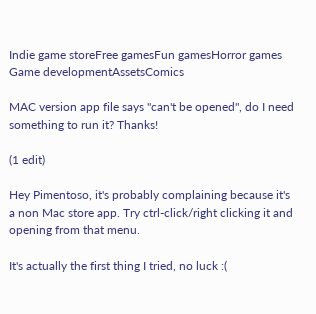Indie game storeFree gamesFun gamesHorror games
Game developmentAssetsComics

MAC version app file says "can't be opened", do I need something to run it? Thanks!

(1 edit)

Hey Pimentoso, it's probably complaining because it's a non Mac store app. Try ctrl-click/right clicking it and opening from that menu.

It's actually the first thing I tried, no luck :(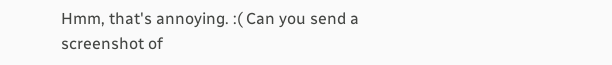Hmm, that's annoying. :( Can you send a screenshot of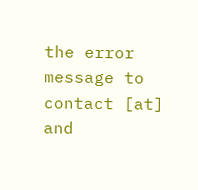the error message to contact [at] and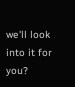we'll look into it for you?